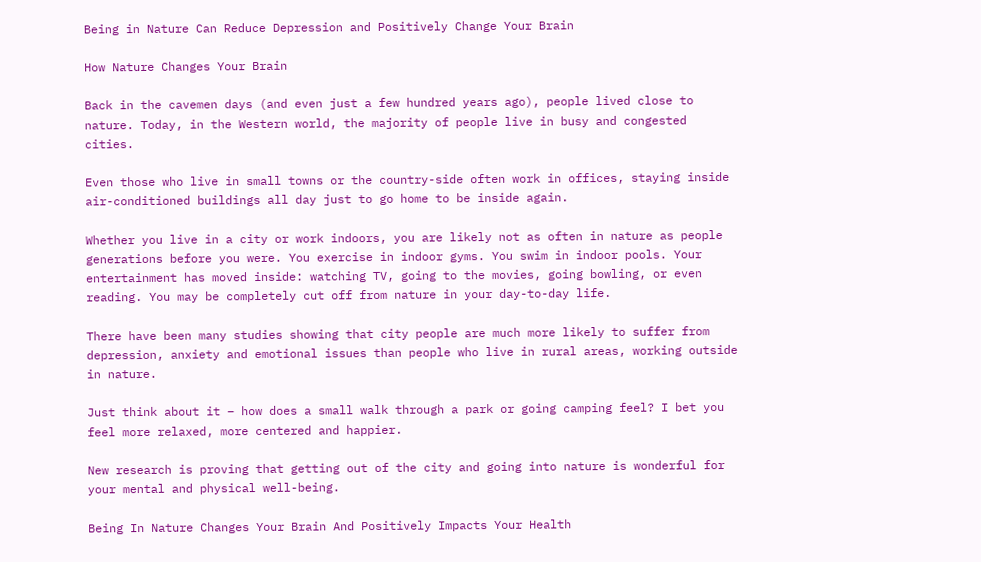Being in Nature Can Reduce Depression and Positively Change Your Brain

How Nature Changes Your Brain

Back in the cavemen days (and even just a few hundred years ago), people lived close to nature. Today, in the Western world, the majority of people live in busy and congested cities.

Even those who live in small towns or the country-side often work in offices, staying inside air-conditioned buildings all day just to go home to be inside again.

Whether you live in a city or work indoors, you are likely not as often in nature as people generations before you were. You exercise in indoor gyms. You swim in indoor pools. Your entertainment has moved inside: watching TV, going to the movies, going bowling, or even reading. You may be completely cut off from nature in your day-to-day life.

There have been many studies showing that city people are much more likely to suffer from depression, anxiety and emotional issues than people who live in rural areas, working outside in nature.

Just think about it – how does a small walk through a park or going camping feel? I bet you feel more relaxed, more centered and happier.

New research is proving that getting out of the city and going into nature is wonderful for your mental and physical well-being.

Being In Nature Changes Your Brain And Positively Impacts Your Health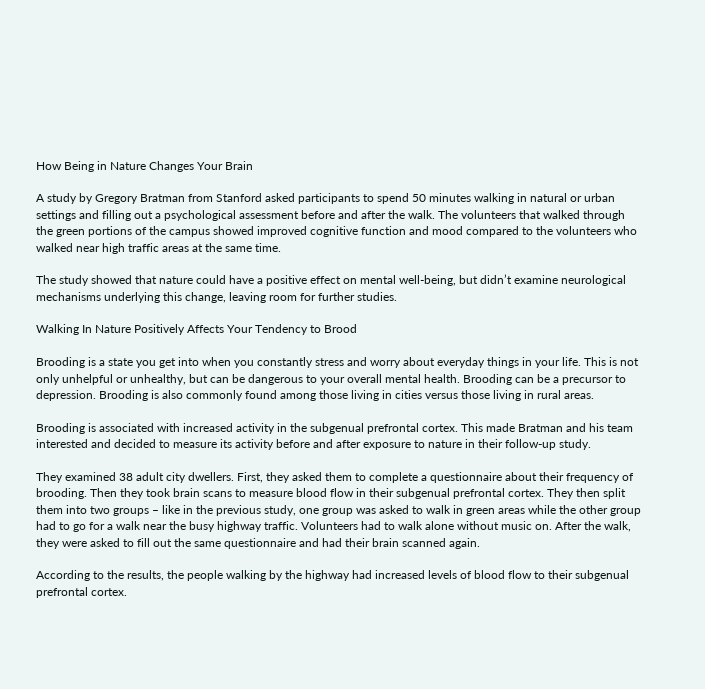How Being in Nature Changes Your Brain

A study by Gregory Bratman from Stanford asked participants to spend 50 minutes walking in natural or urban settings and filling out a psychological assessment before and after the walk. The volunteers that walked through the green portions of the campus showed improved cognitive function and mood compared to the volunteers who walked near high traffic areas at the same time.

The study showed that nature could have a positive effect on mental well-being, but didn’t examine neurological mechanisms underlying this change, leaving room for further studies.

Walking In Nature Positively Affects Your Tendency to Brood

Brooding is a state you get into when you constantly stress and worry about everyday things in your life. This is not only unhelpful or unhealthy, but can be dangerous to your overall mental health. Brooding can be a precursor to depression. Brooding is also commonly found among those living in cities versus those living in rural areas.

Brooding is associated with increased activity in the subgenual prefrontal cortex. This made Bratman and his team interested and decided to measure its activity before and after exposure to nature in their follow-up study.

They examined 38 adult city dwellers. First, they asked them to complete a questionnaire about their frequency of brooding. Then they took brain scans to measure blood flow in their subgenual prefrontal cortex. They then split them into two groups – like in the previous study, one group was asked to walk in green areas while the other group had to go for a walk near the busy highway traffic. Volunteers had to walk alone without music on. After the walk, they were asked to fill out the same questionnaire and had their brain scanned again.

According to the results, the people walking by the highway had increased levels of blood flow to their subgenual prefrontal cortex.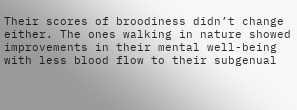Their scores of broodiness didn’t change either. The ones walking in nature showed improvements in their mental well-being with less blood flow to their subgenual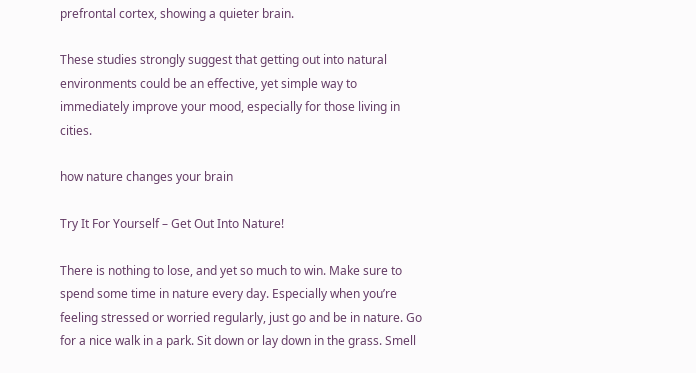prefrontal cortex, showing a quieter brain.

These studies strongly suggest that getting out into natural environments could be an effective, yet simple way to immediately improve your mood, especially for those living in cities.

how nature changes your brain

Try It For Yourself – Get Out Into Nature!

There is nothing to lose, and yet so much to win. Make sure to spend some time in nature every day. Especially when you’re feeling stressed or worried regularly, just go and be in nature. Go for a nice walk in a park. Sit down or lay down in the grass. Smell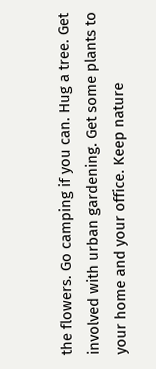the flowers. Go camping if you can. Hug a tree. Get involved with urban gardening. Get some plants to your home and your office. Keep nature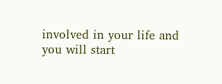involved in your life and you will start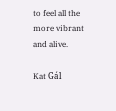to feel all the more vibrant and alive.

Kat Gál